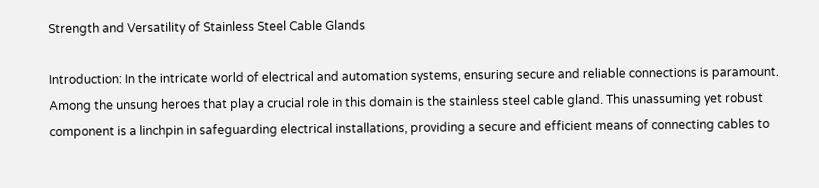Strength and Versatility of Stainless Steel Cable Glands

Introduction: In the intricate world of electrical and automation systems, ensuring secure and reliable connections is paramount. Among the unsung heroes that play a crucial role in this domain is the stainless steel cable gland. This unassuming yet robust component is a linchpin in safeguarding electrical installations, providing a secure and efficient means of connecting cables to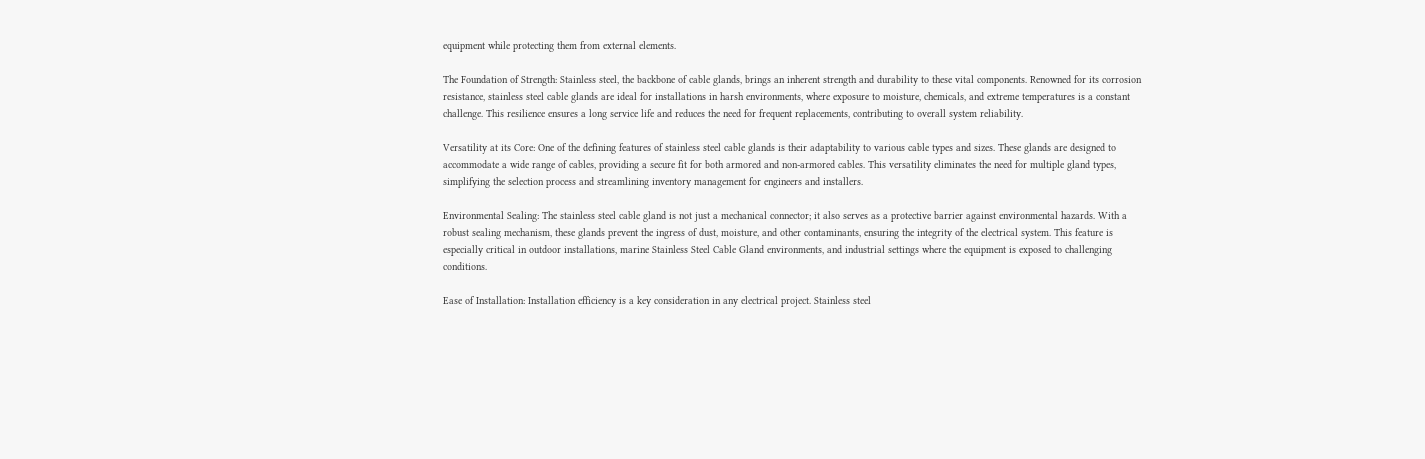equipment while protecting them from external elements.

The Foundation of Strength: Stainless steel, the backbone of cable glands, brings an inherent strength and durability to these vital components. Renowned for its corrosion resistance, stainless steel cable glands are ideal for installations in harsh environments, where exposure to moisture, chemicals, and extreme temperatures is a constant challenge. This resilience ensures a long service life and reduces the need for frequent replacements, contributing to overall system reliability.

Versatility at its Core: One of the defining features of stainless steel cable glands is their adaptability to various cable types and sizes. These glands are designed to accommodate a wide range of cables, providing a secure fit for both armored and non-armored cables. This versatility eliminates the need for multiple gland types, simplifying the selection process and streamlining inventory management for engineers and installers.

Environmental Sealing: The stainless steel cable gland is not just a mechanical connector; it also serves as a protective barrier against environmental hazards. With a robust sealing mechanism, these glands prevent the ingress of dust, moisture, and other contaminants, ensuring the integrity of the electrical system. This feature is especially critical in outdoor installations, marine Stainless Steel Cable Gland environments, and industrial settings where the equipment is exposed to challenging conditions.

Ease of Installation: Installation efficiency is a key consideration in any electrical project. Stainless steel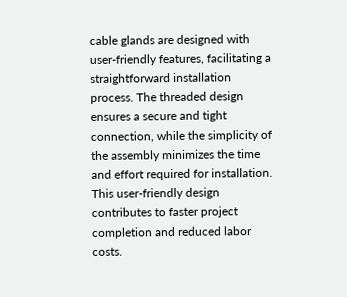cable glands are designed with user-friendly features, facilitating a straightforward installation process. The threaded design ensures a secure and tight connection, while the simplicity of the assembly minimizes the time and effort required for installation. This user-friendly design contributes to faster project completion and reduced labor costs.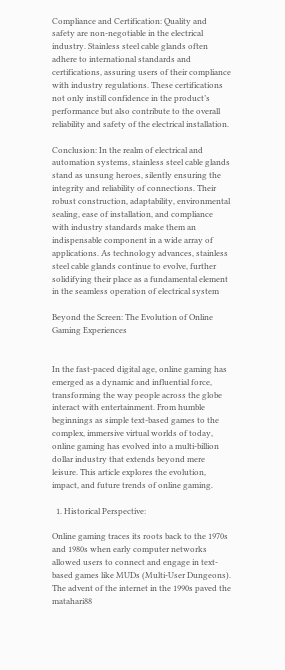Compliance and Certification: Quality and safety are non-negotiable in the electrical industry. Stainless steel cable glands often adhere to international standards and certifications, assuring users of their compliance with industry regulations. These certifications not only instill confidence in the product’s performance but also contribute to the overall reliability and safety of the electrical installation.

Conclusion: In the realm of electrical and automation systems, stainless steel cable glands stand as unsung heroes, silently ensuring the integrity and reliability of connections. Their robust construction, adaptability, environmental sealing, ease of installation, and compliance with industry standards make them an indispensable component in a wide array of applications. As technology advances, stainless steel cable glands continue to evolve, further solidifying their place as a fundamental element in the seamless operation of electrical system

Beyond the Screen: The Evolution of Online Gaming Experiences


In the fast-paced digital age, online gaming has emerged as a dynamic and influential force, transforming the way people across the globe interact with entertainment. From humble beginnings as simple text-based games to the complex, immersive virtual worlds of today, online gaming has evolved into a multi-billion dollar industry that extends beyond mere leisure. This article explores the evolution, impact, and future trends of online gaming.

  1. Historical Perspective:

Online gaming traces its roots back to the 1970s and 1980s when early computer networks allowed users to connect and engage in text-based games like MUDs (Multi-User Dungeons). The advent of the internet in the 1990s paved the matahari88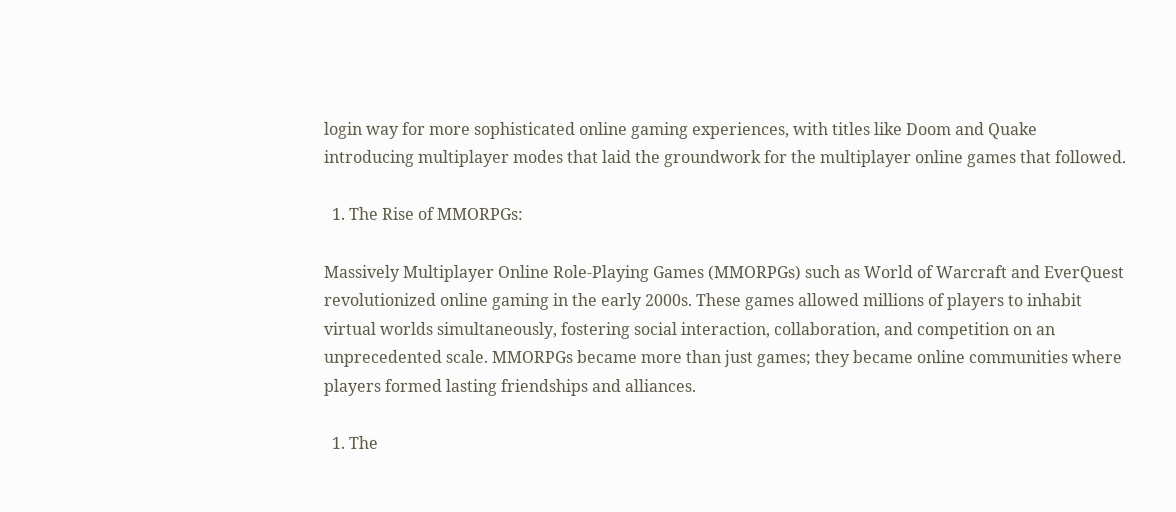login way for more sophisticated online gaming experiences, with titles like Doom and Quake introducing multiplayer modes that laid the groundwork for the multiplayer online games that followed.

  1. The Rise of MMORPGs:

Massively Multiplayer Online Role-Playing Games (MMORPGs) such as World of Warcraft and EverQuest revolutionized online gaming in the early 2000s. These games allowed millions of players to inhabit virtual worlds simultaneously, fostering social interaction, collaboration, and competition on an unprecedented scale. MMORPGs became more than just games; they became online communities where players formed lasting friendships and alliances.

  1. The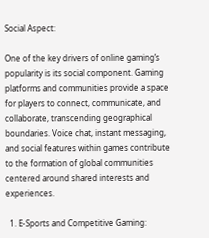Social Aspect:

One of the key drivers of online gaming’s popularity is its social component. Gaming platforms and communities provide a space for players to connect, communicate, and collaborate, transcending geographical boundaries. Voice chat, instant messaging, and social features within games contribute to the formation of global communities centered around shared interests and experiences.

  1. E-Sports and Competitive Gaming: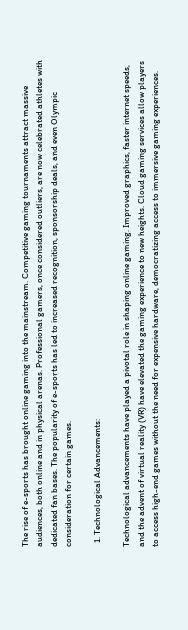The rise of e-sports has brought online gaming into the mainstream. Competitive gaming tournaments attract massive audiences, both online and in physical arenas. Professional gamers, once considered outliers, are now celebrated athletes with dedicated fan bases. The popularity of e-sports has led to increased recognition, sponsorship deals, and even Olympic consideration for certain games.

  1. Technological Advancements:

Technological advancements have played a pivotal role in shaping online gaming. Improved graphics, faster internet speeds, and the advent of virtual reality (VR) have elevated the gaming experience to new heights. Cloud gaming services allow players to access high-end games without the need for expensive hardware, democratizing access to immersive gaming experiences.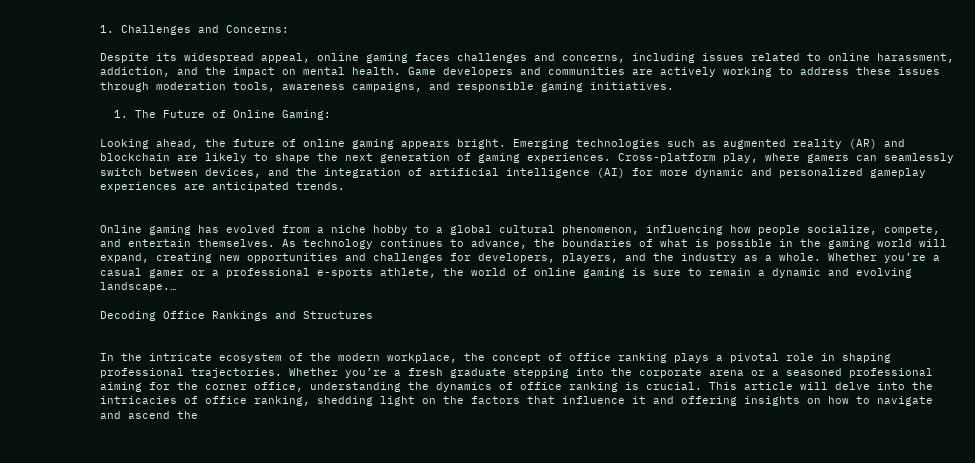1. Challenges and Concerns:

Despite its widespread appeal, online gaming faces challenges and concerns, including issues related to online harassment, addiction, and the impact on mental health. Game developers and communities are actively working to address these issues through moderation tools, awareness campaigns, and responsible gaming initiatives.

  1. The Future of Online Gaming:

Looking ahead, the future of online gaming appears bright. Emerging technologies such as augmented reality (AR) and blockchain are likely to shape the next generation of gaming experiences. Cross-platform play, where gamers can seamlessly switch between devices, and the integration of artificial intelligence (AI) for more dynamic and personalized gameplay experiences are anticipated trends.


Online gaming has evolved from a niche hobby to a global cultural phenomenon, influencing how people socialize, compete, and entertain themselves. As technology continues to advance, the boundaries of what is possible in the gaming world will expand, creating new opportunities and challenges for developers, players, and the industry as a whole. Whether you’re a casual gamer or a professional e-sports athlete, the world of online gaming is sure to remain a dynamic and evolving landscape.…

Decoding Office Rankings and Structures


In the intricate ecosystem of the modern workplace, the concept of office ranking plays a pivotal role in shaping professional trajectories. Whether you’re a fresh graduate stepping into the corporate arena or a seasoned professional aiming for the corner office, understanding the dynamics of office ranking is crucial. This article will delve into the intricacies of office ranking, shedding light on the factors that influence it and offering insights on how to navigate and ascend the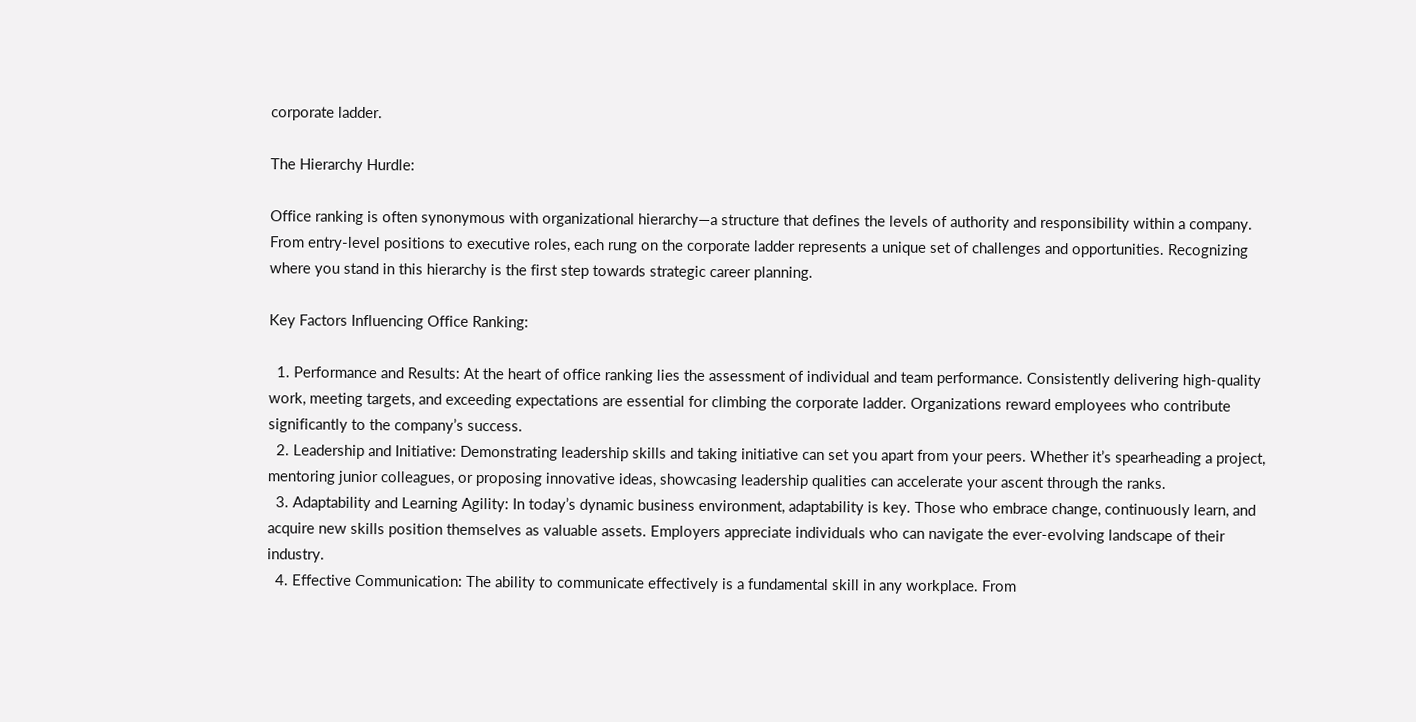corporate ladder.

The Hierarchy Hurdle:

Office ranking is often synonymous with organizational hierarchy—a structure that defines the levels of authority and responsibility within a company. From entry-level positions to executive roles, each rung on the corporate ladder represents a unique set of challenges and opportunities. Recognizing where you stand in this hierarchy is the first step towards strategic career planning.

Key Factors Influencing Office Ranking:

  1. Performance and Results: At the heart of office ranking lies the assessment of individual and team performance. Consistently delivering high-quality work, meeting targets, and exceeding expectations are essential for climbing the corporate ladder. Organizations reward employees who contribute significantly to the company’s success.
  2. Leadership and Initiative: Demonstrating leadership skills and taking initiative can set you apart from your peers. Whether it’s spearheading a project, mentoring junior colleagues, or proposing innovative ideas, showcasing leadership qualities can accelerate your ascent through the ranks.
  3. Adaptability and Learning Agility: In today’s dynamic business environment, adaptability is key. Those who embrace change, continuously learn, and acquire new skills position themselves as valuable assets. Employers appreciate individuals who can navigate the ever-evolving landscape of their industry.
  4. Effective Communication: The ability to communicate effectively is a fundamental skill in any workplace. From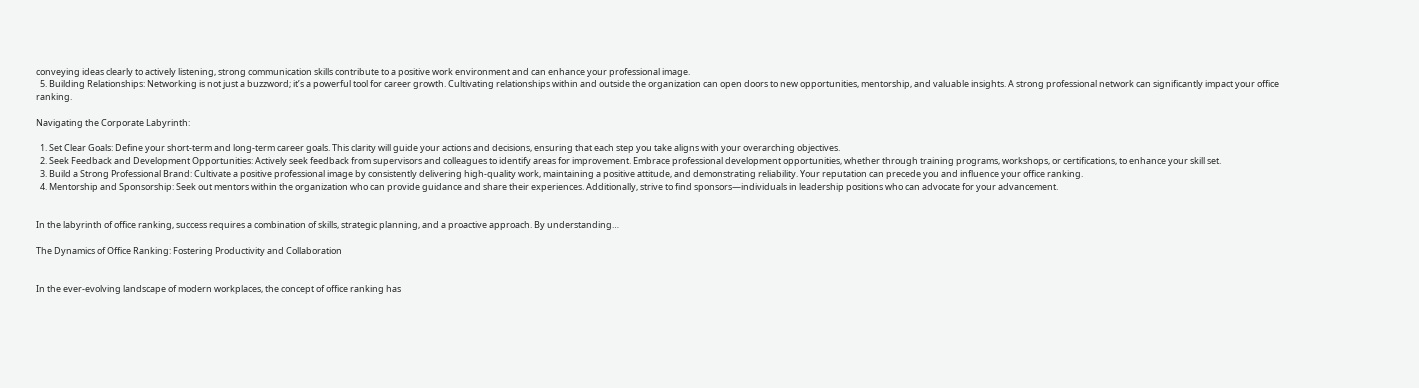conveying ideas clearly to actively listening, strong communication skills contribute to a positive work environment and can enhance your professional image.
  5. Building Relationships: Networking is not just a buzzword; it’s a powerful tool for career growth. Cultivating relationships within and outside the organization can open doors to new opportunities, mentorship, and valuable insights. A strong professional network can significantly impact your office ranking.

Navigating the Corporate Labyrinth:

  1. Set Clear Goals: Define your short-term and long-term career goals. This clarity will guide your actions and decisions, ensuring that each step you take aligns with your overarching objectives.
  2. Seek Feedback and Development Opportunities: Actively seek feedback from supervisors and colleagues to identify areas for improvement. Embrace professional development opportunities, whether through training programs, workshops, or certifications, to enhance your skill set.
  3. Build a Strong Professional Brand: Cultivate a positive professional image by consistently delivering high-quality work, maintaining a positive attitude, and demonstrating reliability. Your reputation can precede you and influence your office ranking.
  4. Mentorship and Sponsorship: Seek out mentors within the organization who can provide guidance and share their experiences. Additionally, strive to find sponsors—individuals in leadership positions who can advocate for your advancement.


In the labyrinth of office ranking, success requires a combination of skills, strategic planning, and a proactive approach. By understanding…

The Dynamics of Office Ranking: Fostering Productivity and Collaboration


In the ever-evolving landscape of modern workplaces, the concept of office ranking has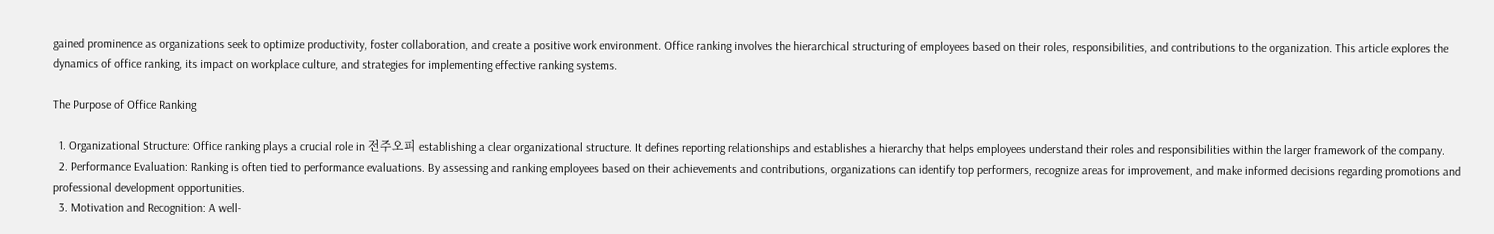gained prominence as organizations seek to optimize productivity, foster collaboration, and create a positive work environment. Office ranking involves the hierarchical structuring of employees based on their roles, responsibilities, and contributions to the organization. This article explores the dynamics of office ranking, its impact on workplace culture, and strategies for implementing effective ranking systems.

The Purpose of Office Ranking

  1. Organizational Structure: Office ranking plays a crucial role in 전주오피 establishing a clear organizational structure. It defines reporting relationships and establishes a hierarchy that helps employees understand their roles and responsibilities within the larger framework of the company.
  2. Performance Evaluation: Ranking is often tied to performance evaluations. By assessing and ranking employees based on their achievements and contributions, organizations can identify top performers, recognize areas for improvement, and make informed decisions regarding promotions and professional development opportunities.
  3. Motivation and Recognition: A well-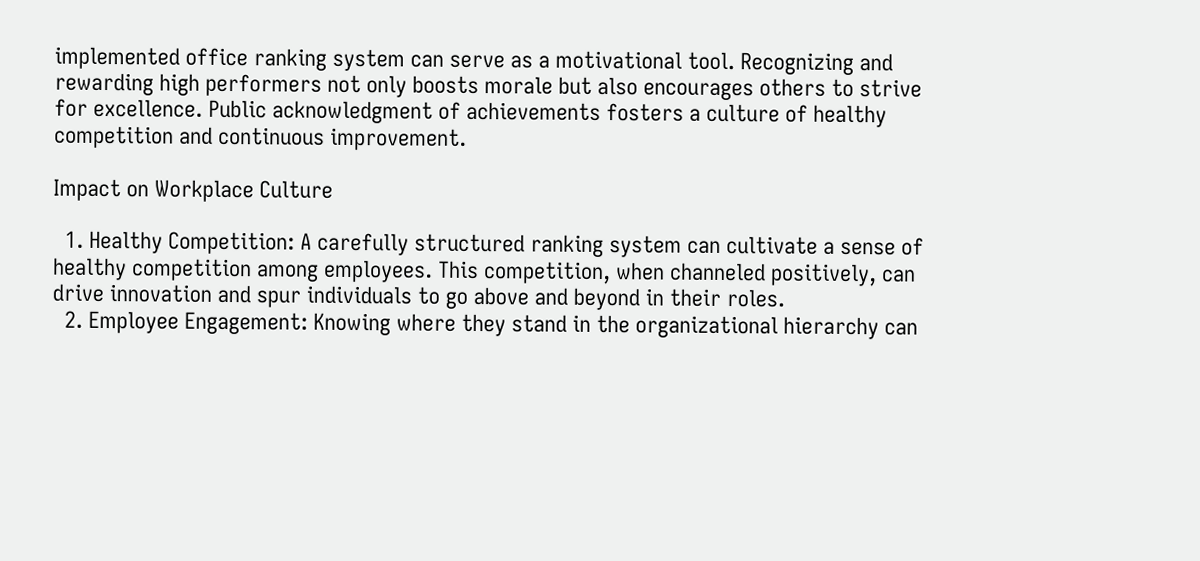implemented office ranking system can serve as a motivational tool. Recognizing and rewarding high performers not only boosts morale but also encourages others to strive for excellence. Public acknowledgment of achievements fosters a culture of healthy competition and continuous improvement.

Impact on Workplace Culture

  1. Healthy Competition: A carefully structured ranking system can cultivate a sense of healthy competition among employees. This competition, when channeled positively, can drive innovation and spur individuals to go above and beyond in their roles.
  2. Employee Engagement: Knowing where they stand in the organizational hierarchy can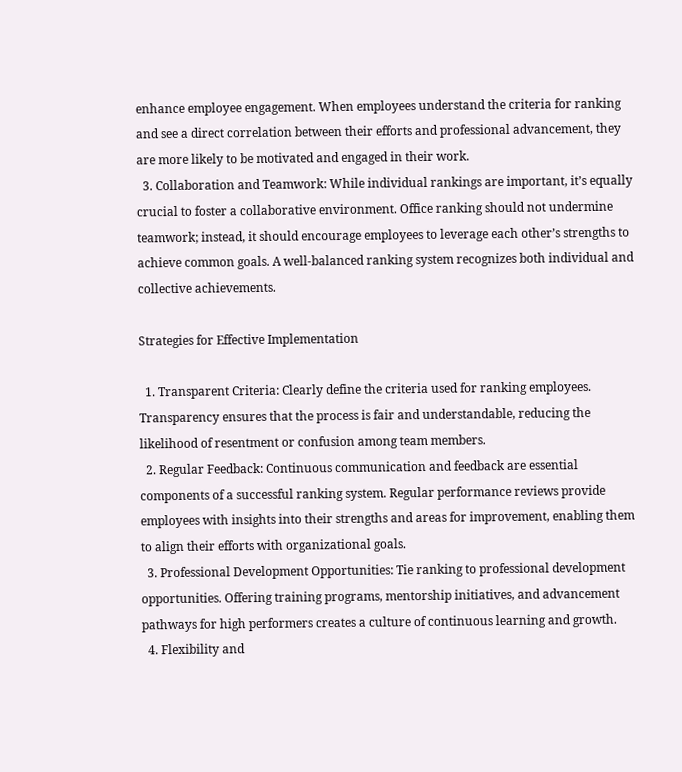enhance employee engagement. When employees understand the criteria for ranking and see a direct correlation between their efforts and professional advancement, they are more likely to be motivated and engaged in their work.
  3. Collaboration and Teamwork: While individual rankings are important, it’s equally crucial to foster a collaborative environment. Office ranking should not undermine teamwork; instead, it should encourage employees to leverage each other’s strengths to achieve common goals. A well-balanced ranking system recognizes both individual and collective achievements.

Strategies for Effective Implementation

  1. Transparent Criteria: Clearly define the criteria used for ranking employees. Transparency ensures that the process is fair and understandable, reducing the likelihood of resentment or confusion among team members.
  2. Regular Feedback: Continuous communication and feedback are essential components of a successful ranking system. Regular performance reviews provide employees with insights into their strengths and areas for improvement, enabling them to align their efforts with organizational goals.
  3. Professional Development Opportunities: Tie ranking to professional development opportunities. Offering training programs, mentorship initiatives, and advancement pathways for high performers creates a culture of continuous learning and growth.
  4. Flexibility and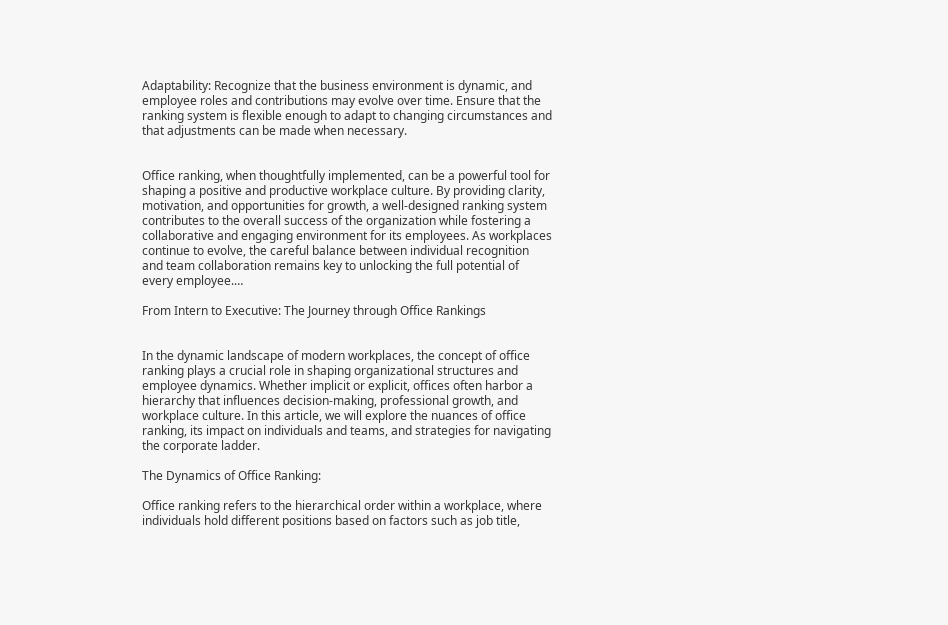Adaptability: Recognize that the business environment is dynamic, and employee roles and contributions may evolve over time. Ensure that the ranking system is flexible enough to adapt to changing circumstances and that adjustments can be made when necessary.


Office ranking, when thoughtfully implemented, can be a powerful tool for shaping a positive and productive workplace culture. By providing clarity, motivation, and opportunities for growth, a well-designed ranking system contributes to the overall success of the organization while fostering a collaborative and engaging environment for its employees. As workplaces continue to evolve, the careful balance between individual recognition and team collaboration remains key to unlocking the full potential of every employee.…

From Intern to Executive: The Journey through Office Rankings


In the dynamic landscape of modern workplaces, the concept of office ranking plays a crucial role in shaping organizational structures and employee dynamics. Whether implicit or explicit, offices often harbor a hierarchy that influences decision-making, professional growth, and workplace culture. In this article, we will explore the nuances of office ranking, its impact on individuals and teams, and strategies for navigating the corporate ladder.

The Dynamics of Office Ranking:

Office ranking refers to the hierarchical order within a workplace, where individuals hold different positions based on factors such as job title,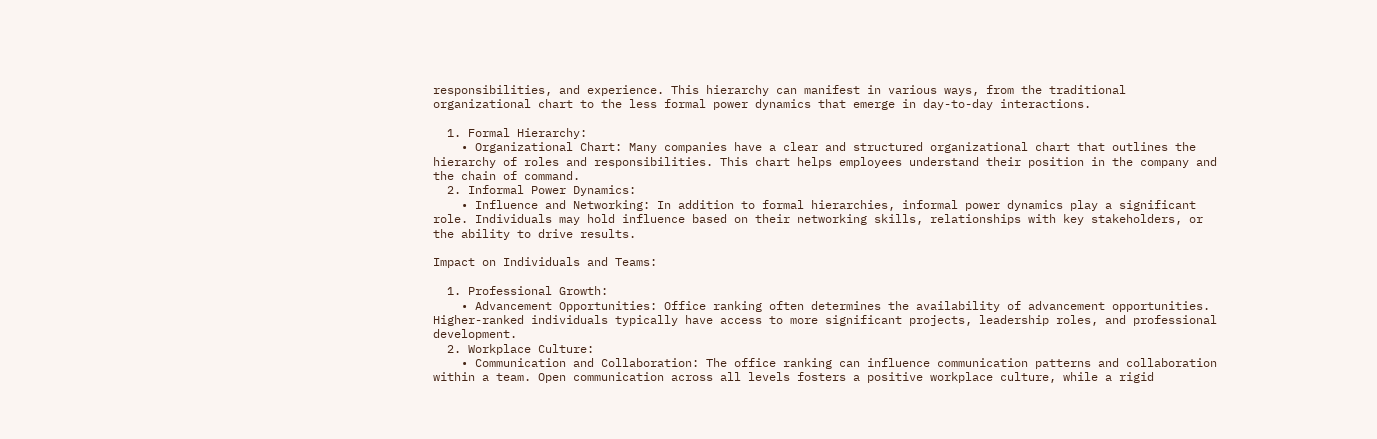responsibilities, and experience. This hierarchy can manifest in various ways, from the traditional organizational chart to the less formal power dynamics that emerge in day-to-day interactions.

  1. Formal Hierarchy:
    • Organizational Chart: Many companies have a clear and structured organizational chart that outlines the hierarchy of roles and responsibilities. This chart helps employees understand their position in the company and the chain of command.
  2. Informal Power Dynamics:
    • Influence and Networking: In addition to formal hierarchies, informal power dynamics play a significant role. Individuals may hold influence based on their networking skills, relationships with key stakeholders, or the ability to drive results.

Impact on Individuals and Teams:

  1. Professional Growth:
    • Advancement Opportunities: Office ranking often determines the availability of advancement opportunities. Higher-ranked individuals typically have access to more significant projects, leadership roles, and professional development.
  2. Workplace Culture:
    • Communication and Collaboration: The office ranking can influence communication patterns and collaboration within a team. Open communication across all levels fosters a positive workplace culture, while a rigid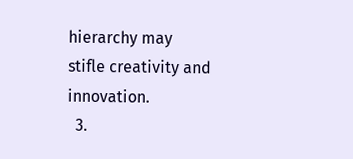hierarchy may stifle creativity and innovation.
  3.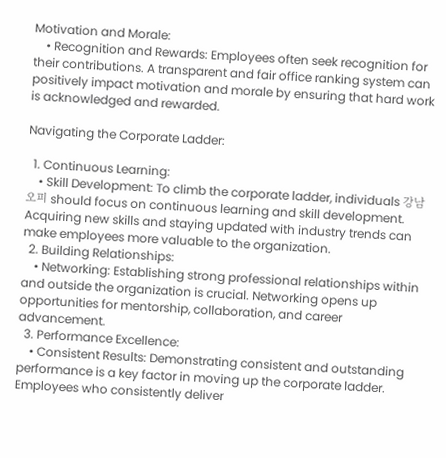Motivation and Morale:
    • Recognition and Rewards: Employees often seek recognition for their contributions. A transparent and fair office ranking system can positively impact motivation and morale by ensuring that hard work is acknowledged and rewarded.

Navigating the Corporate Ladder:

  1. Continuous Learning:
    • Skill Development: To climb the corporate ladder, individuals 강남오피 should focus on continuous learning and skill development. Acquiring new skills and staying updated with industry trends can make employees more valuable to the organization.
  2. Building Relationships:
    • Networking: Establishing strong professional relationships within and outside the organization is crucial. Networking opens up opportunities for mentorship, collaboration, and career advancement.
  3. Performance Excellence:
    • Consistent Results: Demonstrating consistent and outstanding performance is a key factor in moving up the corporate ladder. Employees who consistently deliver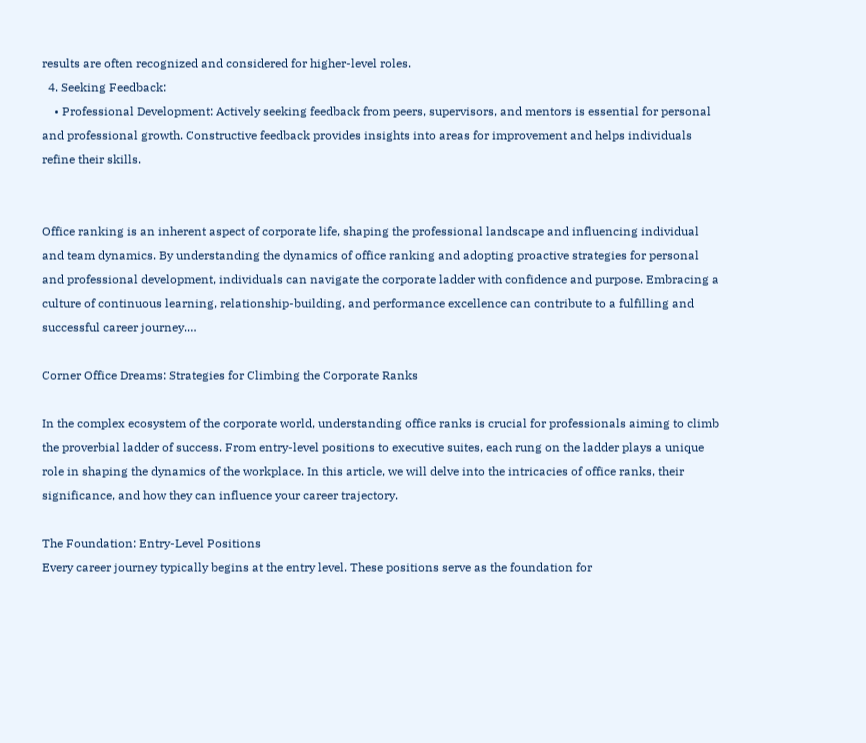results are often recognized and considered for higher-level roles.
  4. Seeking Feedback:
    • Professional Development: Actively seeking feedback from peers, supervisors, and mentors is essential for personal and professional growth. Constructive feedback provides insights into areas for improvement and helps individuals refine their skills.


Office ranking is an inherent aspect of corporate life, shaping the professional landscape and influencing individual and team dynamics. By understanding the dynamics of office ranking and adopting proactive strategies for personal and professional development, individuals can navigate the corporate ladder with confidence and purpose. Embracing a culture of continuous learning, relationship-building, and performance excellence can contribute to a fulfilling and successful career journey.…

Corner Office Dreams: Strategies for Climbing the Corporate Ranks

In the complex ecosystem of the corporate world, understanding office ranks is crucial for professionals aiming to climb the proverbial ladder of success. From entry-level positions to executive suites, each rung on the ladder plays a unique role in shaping the dynamics of the workplace. In this article, we will delve into the intricacies of office ranks, their significance, and how they can influence your career trajectory.

The Foundation: Entry-Level Positions
Every career journey typically begins at the entry level. These positions serve as the foundation for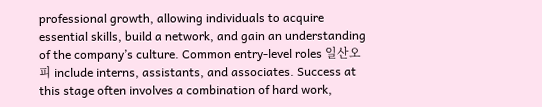professional growth, allowing individuals to acquire essential skills, build a network, and gain an understanding of the company’s culture. Common entry-level roles 일산오피 include interns, assistants, and associates. Success at this stage often involves a combination of hard work,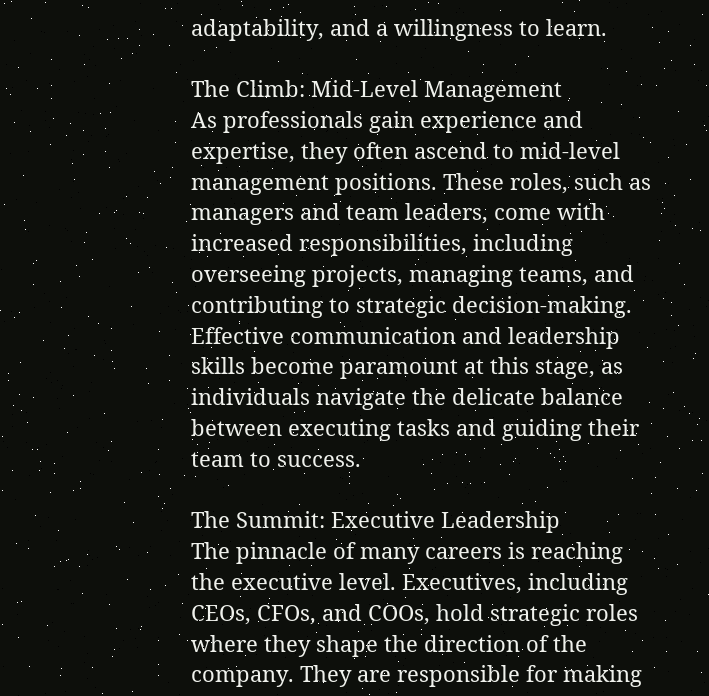adaptability, and a willingness to learn.

The Climb: Mid-Level Management
As professionals gain experience and expertise, they often ascend to mid-level management positions. These roles, such as managers and team leaders, come with increased responsibilities, including overseeing projects, managing teams, and contributing to strategic decision-making. Effective communication and leadership skills become paramount at this stage, as individuals navigate the delicate balance between executing tasks and guiding their team to success.

The Summit: Executive Leadership
The pinnacle of many careers is reaching the executive level. Executives, including CEOs, CFOs, and COOs, hold strategic roles where they shape the direction of the company. They are responsible for making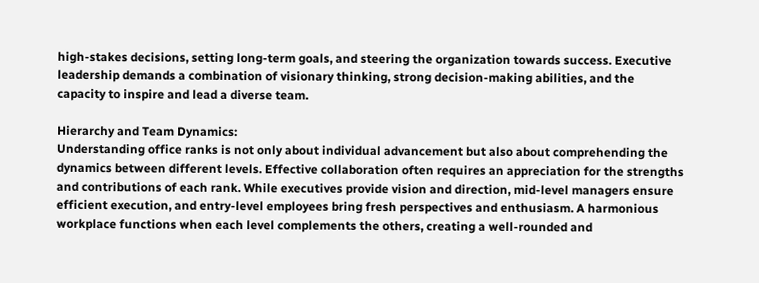high-stakes decisions, setting long-term goals, and steering the organization towards success. Executive leadership demands a combination of visionary thinking, strong decision-making abilities, and the capacity to inspire and lead a diverse team.

Hierarchy and Team Dynamics:
Understanding office ranks is not only about individual advancement but also about comprehending the dynamics between different levels. Effective collaboration often requires an appreciation for the strengths and contributions of each rank. While executives provide vision and direction, mid-level managers ensure efficient execution, and entry-level employees bring fresh perspectives and enthusiasm. A harmonious workplace functions when each level complements the others, creating a well-rounded and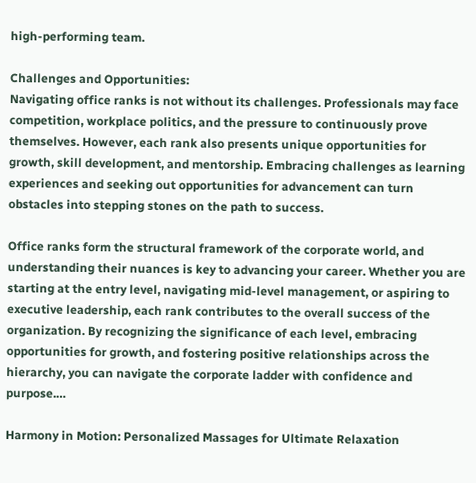high-performing team.

Challenges and Opportunities:
Navigating office ranks is not without its challenges. Professionals may face competition, workplace politics, and the pressure to continuously prove themselves. However, each rank also presents unique opportunities for growth, skill development, and mentorship. Embracing challenges as learning experiences and seeking out opportunities for advancement can turn obstacles into stepping stones on the path to success.

Office ranks form the structural framework of the corporate world, and understanding their nuances is key to advancing your career. Whether you are starting at the entry level, navigating mid-level management, or aspiring to executive leadership, each rank contributes to the overall success of the organization. By recognizing the significance of each level, embracing opportunities for growth, and fostering positive relationships across the hierarchy, you can navigate the corporate ladder with confidence and purpose.…

Harmony in Motion: Personalized Massages for Ultimate Relaxation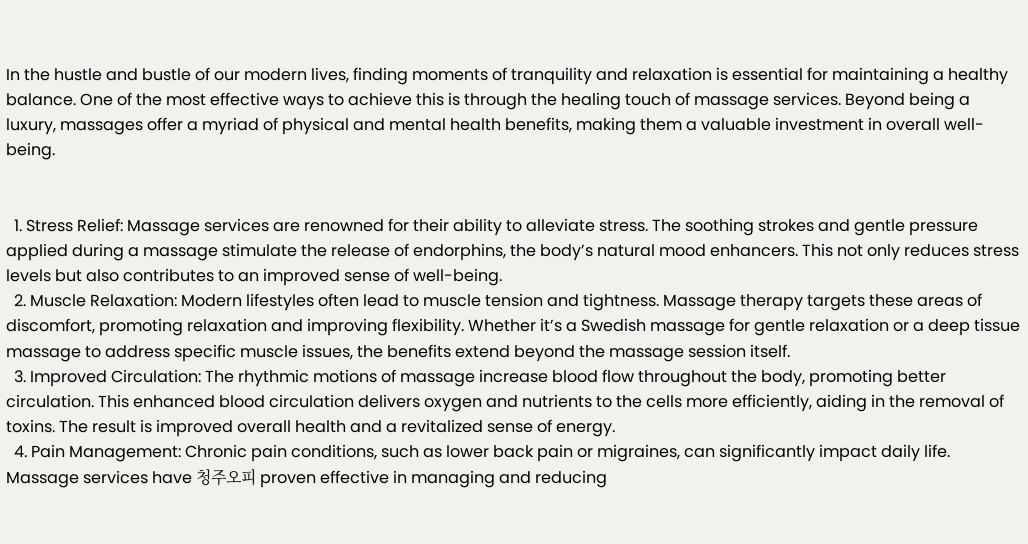In the hustle and bustle of our modern lives, finding moments of tranquility and relaxation is essential for maintaining a healthy balance. One of the most effective ways to achieve this is through the healing touch of massage services. Beyond being a luxury, massages offer a myriad of physical and mental health benefits, making them a valuable investment in overall well-being.


  1. Stress Relief: Massage services are renowned for their ability to alleviate stress. The soothing strokes and gentle pressure applied during a massage stimulate the release of endorphins, the body’s natural mood enhancers. This not only reduces stress levels but also contributes to an improved sense of well-being.
  2. Muscle Relaxation: Modern lifestyles often lead to muscle tension and tightness. Massage therapy targets these areas of discomfort, promoting relaxation and improving flexibility. Whether it’s a Swedish massage for gentle relaxation or a deep tissue massage to address specific muscle issues, the benefits extend beyond the massage session itself.
  3. Improved Circulation: The rhythmic motions of massage increase blood flow throughout the body, promoting better circulation. This enhanced blood circulation delivers oxygen and nutrients to the cells more efficiently, aiding in the removal of toxins. The result is improved overall health and a revitalized sense of energy.
  4. Pain Management: Chronic pain conditions, such as lower back pain or migraines, can significantly impact daily life. Massage services have 청주오피 proven effective in managing and reducing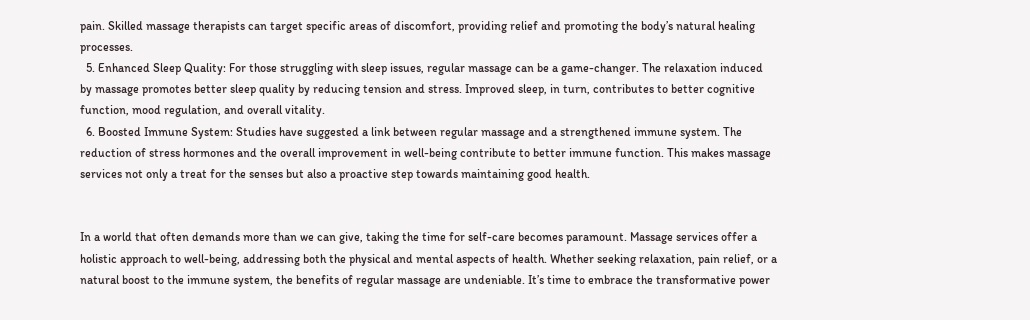pain. Skilled massage therapists can target specific areas of discomfort, providing relief and promoting the body’s natural healing processes.
  5. Enhanced Sleep Quality: For those struggling with sleep issues, regular massage can be a game-changer. The relaxation induced by massage promotes better sleep quality by reducing tension and stress. Improved sleep, in turn, contributes to better cognitive function, mood regulation, and overall vitality.
  6. Boosted Immune System: Studies have suggested a link between regular massage and a strengthened immune system. The reduction of stress hormones and the overall improvement in well-being contribute to better immune function. This makes massage services not only a treat for the senses but also a proactive step towards maintaining good health.


In a world that often demands more than we can give, taking the time for self-care becomes paramount. Massage services offer a holistic approach to well-being, addressing both the physical and mental aspects of health. Whether seeking relaxation, pain relief, or a natural boost to the immune system, the benefits of regular massage are undeniable. It’s time to embrace the transformative power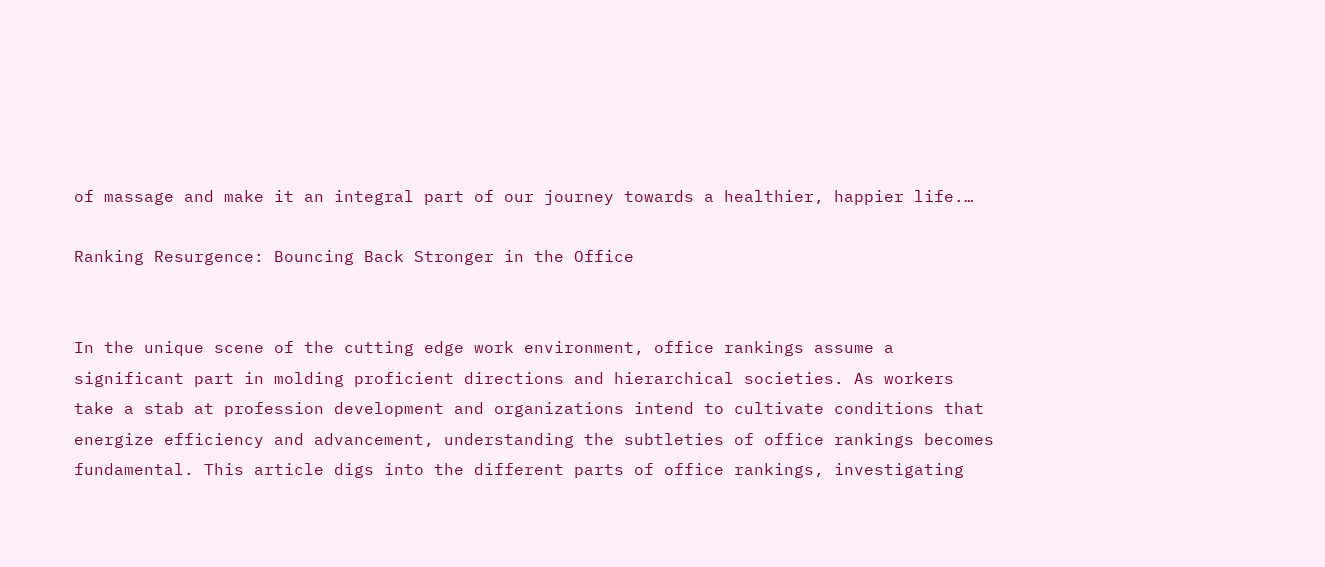of massage and make it an integral part of our journey towards a healthier, happier life.…

Ranking Resurgence: Bouncing Back Stronger in the Office


In the unique scene of the cutting edge work environment, office rankings assume a significant part in molding proficient directions and hierarchical societies. As workers take a stab at profession development and organizations intend to cultivate conditions that energize efficiency and advancement, understanding the subtleties of office rankings becomes fundamental. This article digs into the different parts of office rankings, investigating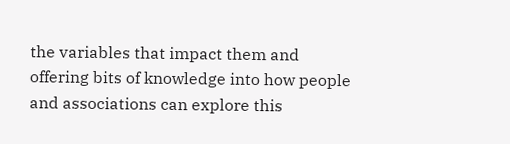the variables that impact them and offering bits of knowledge into how people and associations can explore this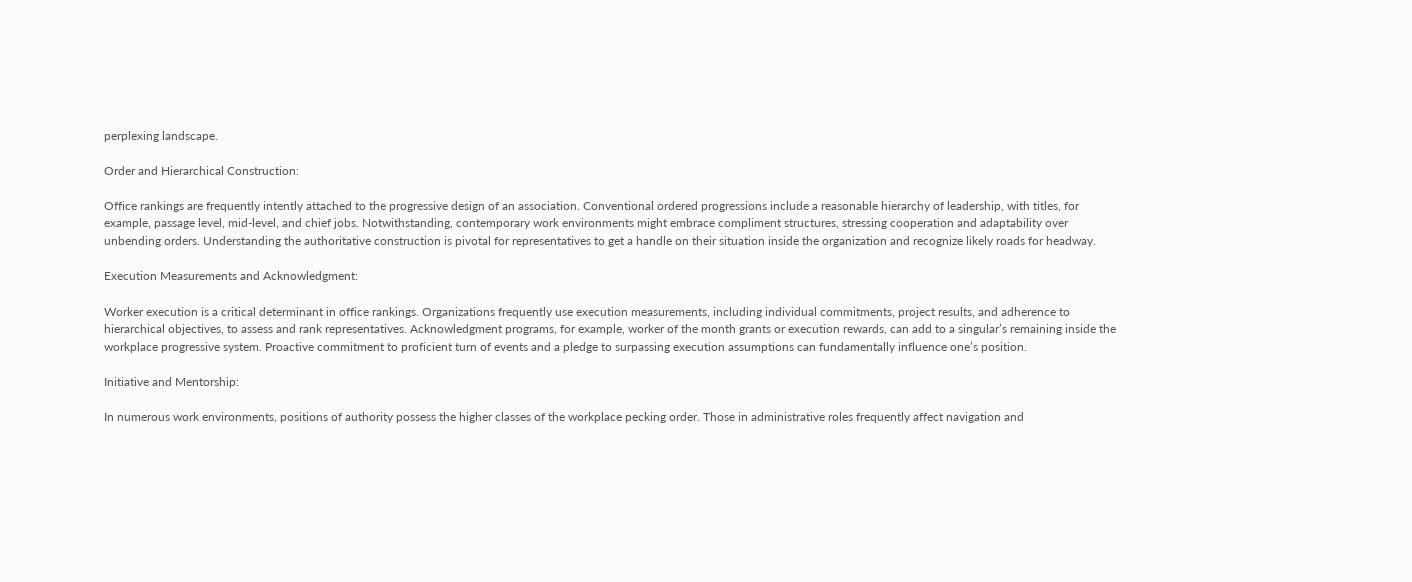perplexing landscape.

Order and Hierarchical Construction:

Office rankings are frequently intently attached to the progressive design of an association. Conventional ordered progressions include a reasonable hierarchy of leadership, with titles, for example, passage level, mid-level, and chief jobs. Notwithstanding, contemporary work environments might embrace compliment structures, stressing cooperation and adaptability over unbending orders. Understanding the authoritative construction is pivotal for representatives to get a handle on their situation inside the organization and recognize likely roads for headway.

Execution Measurements and Acknowledgment:

Worker execution is a critical determinant in office rankings. Organizations frequently use execution measurements, including individual commitments, project results, and adherence to hierarchical objectives, to assess and rank representatives. Acknowledgment programs, for example, worker of the month grants or execution rewards, can add to a singular’s remaining inside the workplace progressive system. Proactive commitment to proficient turn of events and a pledge to surpassing execution assumptions can fundamentally influence one’s position.

Initiative and Mentorship:

In numerous work environments, positions of authority possess the higher classes of the workplace pecking order. Those in administrative roles frequently affect navigation and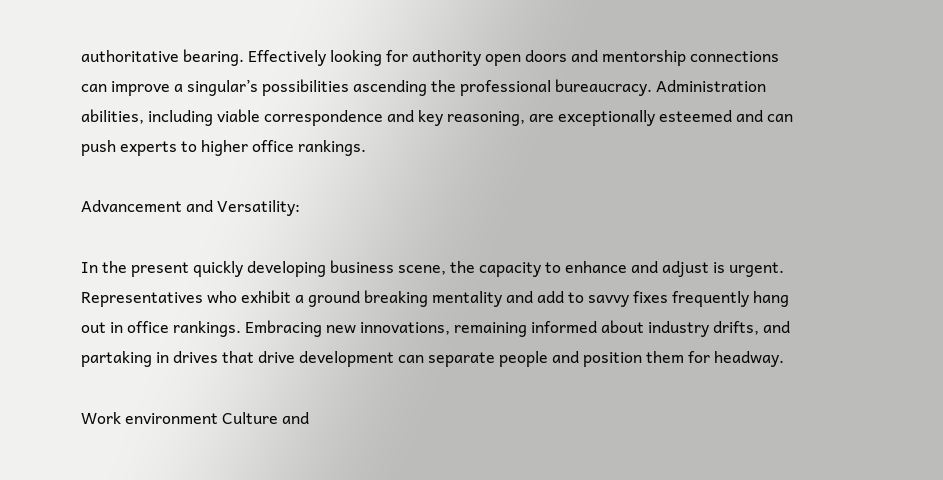authoritative bearing. Effectively looking for authority open doors and mentorship connections can improve a singular’s possibilities ascending the professional bureaucracy. Administration abilities, including viable correspondence and key reasoning, are exceptionally esteemed and can push experts to higher office rankings.

Advancement and Versatility:

In the present quickly developing business scene, the capacity to enhance and adjust is urgent. Representatives who exhibit a ground breaking mentality and add to savvy fixes frequently hang out in office rankings. Embracing new innovations, remaining informed about industry drifts, and partaking in drives that drive development can separate people and position them for headway.

Work environment Culture and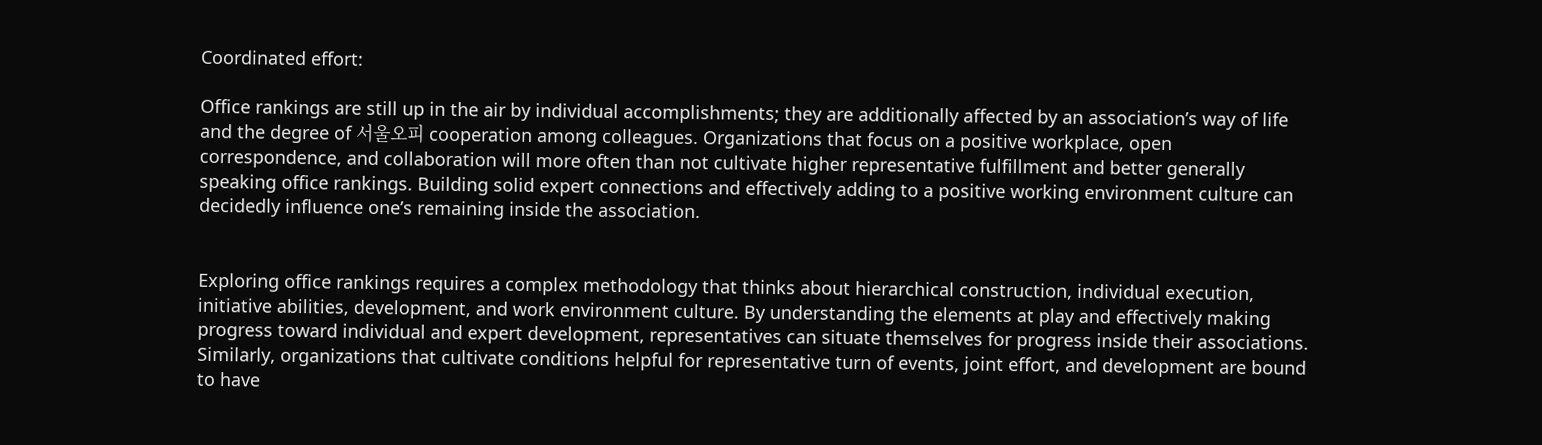Coordinated effort:

Office rankings are still up in the air by individual accomplishments; they are additionally affected by an association’s way of life and the degree of 서울오피 cooperation among colleagues. Organizations that focus on a positive workplace, open correspondence, and collaboration will more often than not cultivate higher representative fulfillment and better generally speaking office rankings. Building solid expert connections and effectively adding to a positive working environment culture can decidedly influence one’s remaining inside the association.


Exploring office rankings requires a complex methodology that thinks about hierarchical construction, individual execution, initiative abilities, development, and work environment culture. By understanding the elements at play and effectively making progress toward individual and expert development, representatives can situate themselves for progress inside their associations. Similarly, organizations that cultivate conditions helpful for representative turn of events, joint effort, and development are bound to have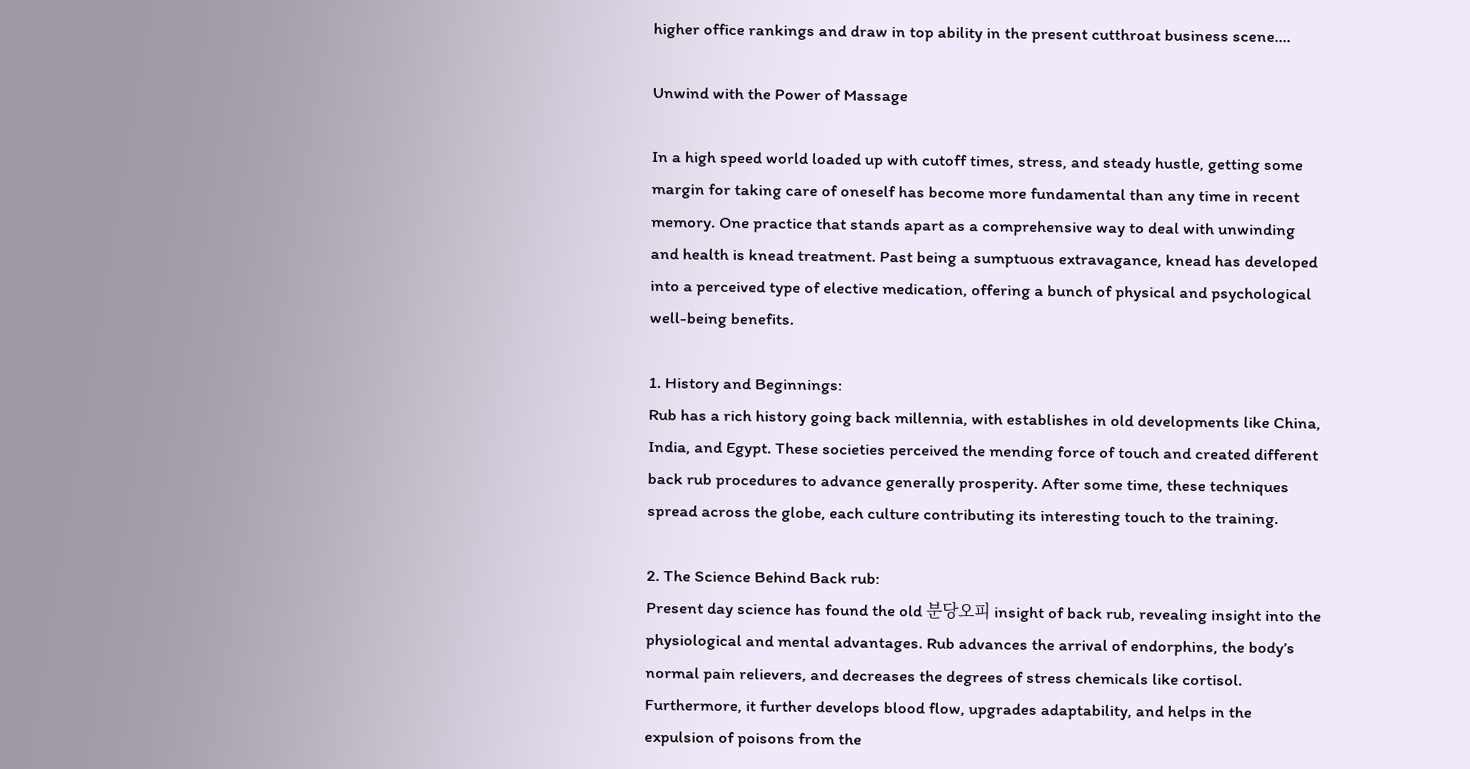higher office rankings and draw in top ability in the present cutthroat business scene.…

Unwind with the Power of Massage

In a high speed world loaded up with cutoff times, stress, and steady hustle, getting some margin for taking care of oneself has become more fundamental than any time in recent memory. One practice that stands apart as a comprehensive way to deal with unwinding and health is knead treatment. Past being a sumptuous extravagance, knead has developed into a perceived type of elective medication, offering a bunch of physical and psychological well-being benefits.

1. History and Beginnings:
Rub has a rich history going back millennia, with establishes in old developments like China, India, and Egypt. These societies perceived the mending force of touch and created different back rub procedures to advance generally prosperity. After some time, these techniques spread across the globe, each culture contributing its interesting touch to the training.

2. The Science Behind Back rub:
Present day science has found the old 분당오피 insight of back rub, revealing insight into the physiological and mental advantages. Rub advances the arrival of endorphins, the body’s normal pain relievers, and decreases the degrees of stress chemicals like cortisol. Furthermore, it further develops blood flow, upgrades adaptability, and helps in the expulsion of poisons from the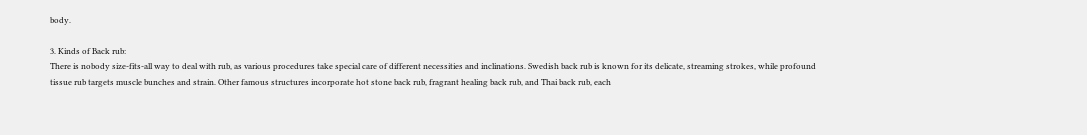body.

3. Kinds of Back rub:
There is nobody size-fits-all way to deal with rub, as various procedures take special care of different necessities and inclinations. Swedish back rub is known for its delicate, streaming strokes, while profound tissue rub targets muscle bunches and strain. Other famous structures incorporate hot stone back rub, fragrant healing back rub, and Thai back rub, each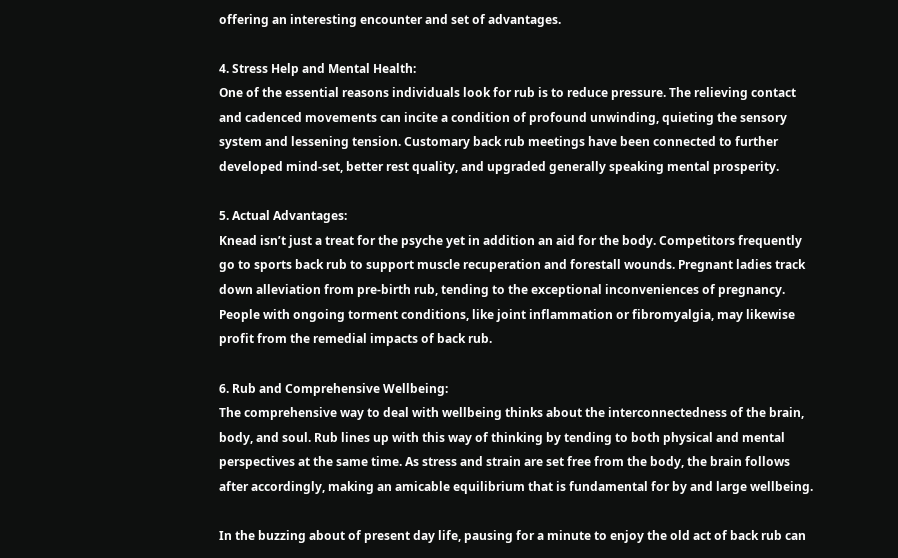offering an interesting encounter and set of advantages.

4. Stress Help and Mental Health:
One of the essential reasons individuals look for rub is to reduce pressure. The relieving contact and cadenced movements can incite a condition of profound unwinding, quieting the sensory system and lessening tension. Customary back rub meetings have been connected to further developed mind-set, better rest quality, and upgraded generally speaking mental prosperity.

5. Actual Advantages:
Knead isn’t just a treat for the psyche yet in addition an aid for the body. Competitors frequently go to sports back rub to support muscle recuperation and forestall wounds. Pregnant ladies track down alleviation from pre-birth rub, tending to the exceptional inconveniences of pregnancy. People with ongoing torment conditions, like joint inflammation or fibromyalgia, may likewise profit from the remedial impacts of back rub.

6. Rub and Comprehensive Wellbeing:
The comprehensive way to deal with wellbeing thinks about the interconnectedness of the brain, body, and soul. Rub lines up with this way of thinking by tending to both physical and mental perspectives at the same time. As stress and strain are set free from the body, the brain follows after accordingly, making an amicable equilibrium that is fundamental for by and large wellbeing.

In the buzzing about of present day life, pausing for a minute to enjoy the old act of back rub can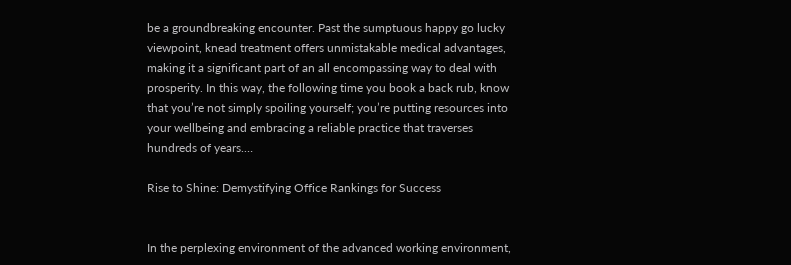be a groundbreaking encounter. Past the sumptuous happy go lucky viewpoint, knead treatment offers unmistakable medical advantages, making it a significant part of an all encompassing way to deal with prosperity. In this way, the following time you book a back rub, know that you’re not simply spoiling yourself; you’re putting resources into your wellbeing and embracing a reliable practice that traverses hundreds of years.…

Rise to Shine: Demystifying Office Rankings for Success


In the perplexing environment of the advanced working environment,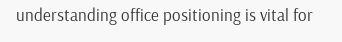understanding office positioning is vital for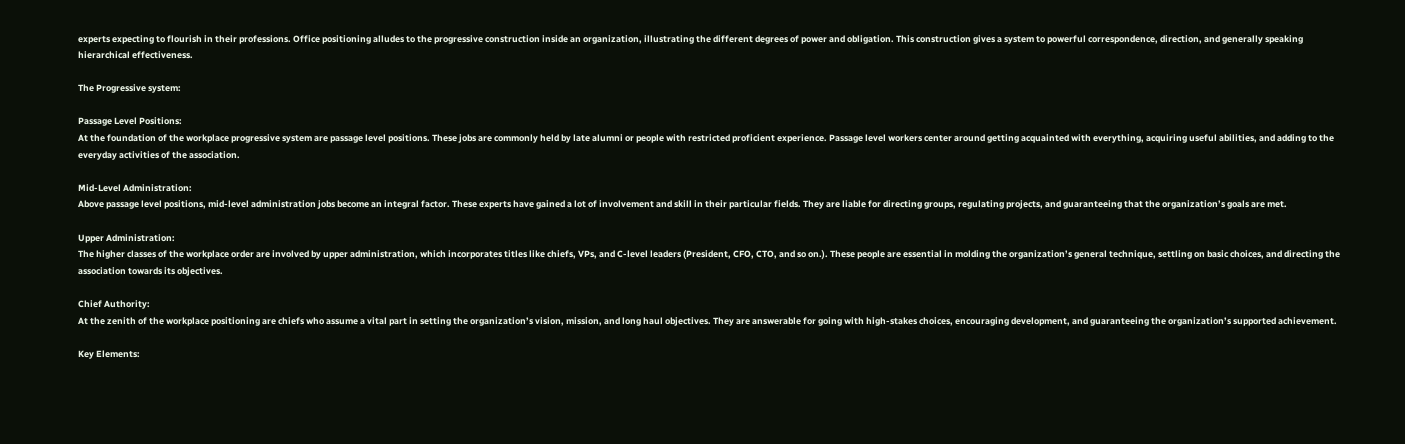experts expecting to flourish in their professions. Office positioning alludes to the progressive construction inside an organization, illustrating the different degrees of power and obligation. This construction gives a system to powerful correspondence, direction, and generally speaking hierarchical effectiveness.

The Progressive system:

Passage Level Positions:
At the foundation of the workplace progressive system are passage level positions. These jobs are commonly held by late alumni or people with restricted proficient experience. Passage level workers center around getting acquainted with everything, acquiring useful abilities, and adding to the everyday activities of the association.

Mid-Level Administration:
Above passage level positions, mid-level administration jobs become an integral factor. These experts have gained a lot of involvement and skill in their particular fields. They are liable for directing groups, regulating projects, and guaranteeing that the organization’s goals are met.

Upper Administration:
The higher classes of the workplace order are involved by upper administration, which incorporates titles like chiefs, VPs, and C-level leaders (President, CFO, CTO, and so on.). These people are essential in molding the organization’s general technique, settling on basic choices, and directing the association towards its objectives.

Chief Authority:
At the zenith of the workplace positioning are chiefs who assume a vital part in setting the organization’s vision, mission, and long haul objectives. They are answerable for going with high-stakes choices, encouraging development, and guaranteeing the organization’s supported achievement.

Key Elements: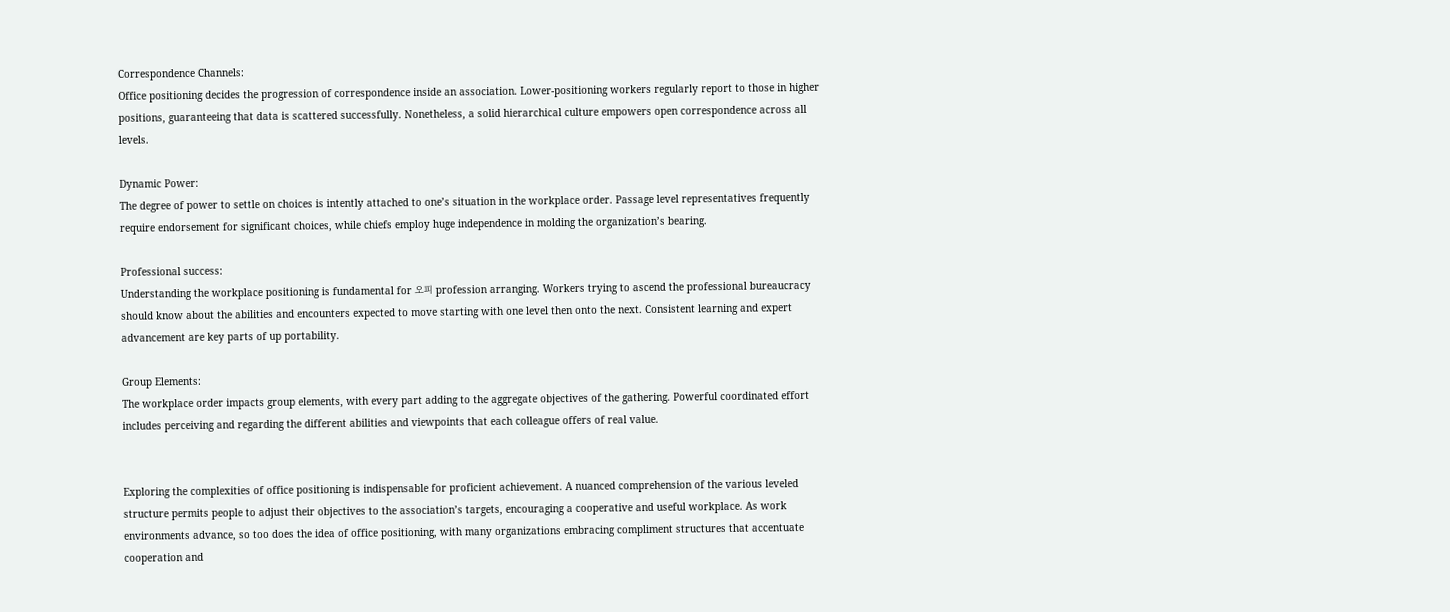Correspondence Channels:
Office positioning decides the progression of correspondence inside an association. Lower-positioning workers regularly report to those in higher positions, guaranteeing that data is scattered successfully. Nonetheless, a solid hierarchical culture empowers open correspondence across all levels.

Dynamic Power:
The degree of power to settle on choices is intently attached to one’s situation in the workplace order. Passage level representatives frequently require endorsement for significant choices, while chiefs employ huge independence in molding the organization’s bearing.

Professional success:
Understanding the workplace positioning is fundamental for 오피 profession arranging. Workers trying to ascend the professional bureaucracy should know about the abilities and encounters expected to move starting with one level then onto the next. Consistent learning and expert advancement are key parts of up portability.

Group Elements:
The workplace order impacts group elements, with every part adding to the aggregate objectives of the gathering. Powerful coordinated effort includes perceiving and regarding the different abilities and viewpoints that each colleague offers of real value.


Exploring the complexities of office positioning is indispensable for proficient achievement. A nuanced comprehension of the various leveled structure permits people to adjust their objectives to the association’s targets, encouraging a cooperative and useful workplace. As work environments advance, so too does the idea of office positioning, with many organizations embracing compliment structures that accentuate cooperation and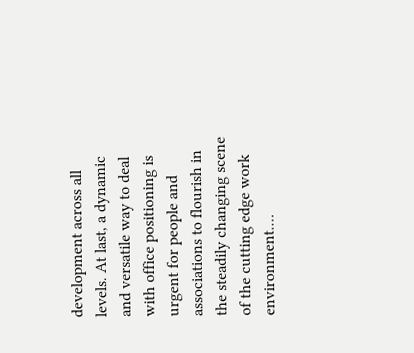development across all levels. At last, a dynamic and versatile way to deal with office positioning is urgent for people and associations to flourish in the steadily changing scene of the cutting edge work environment.…